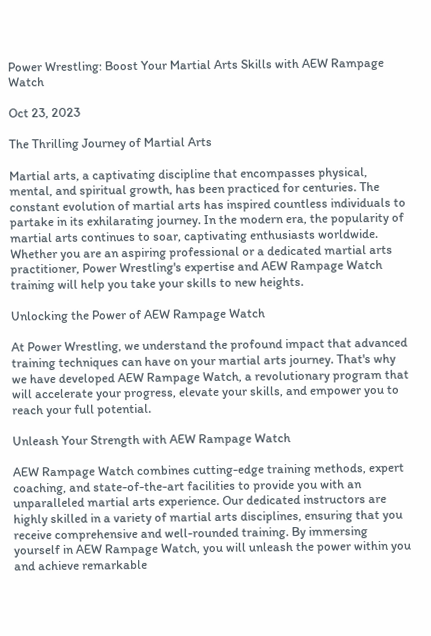Power Wrestling: Boost Your Martial Arts Skills with AEW Rampage Watch

Oct 23, 2023

The Thrilling Journey of Martial Arts

Martial arts, a captivating discipline that encompasses physical, mental, and spiritual growth, has been practiced for centuries. The constant evolution of martial arts has inspired countless individuals to partake in its exhilarating journey. In the modern era, the popularity of martial arts continues to soar, captivating enthusiasts worldwide. Whether you are an aspiring professional or a dedicated martial arts practitioner, Power Wrestling's expertise and AEW Rampage Watch training will help you take your skills to new heights.

Unlocking the Power of AEW Rampage Watch

At Power Wrestling, we understand the profound impact that advanced training techniques can have on your martial arts journey. That's why we have developed AEW Rampage Watch, a revolutionary program that will accelerate your progress, elevate your skills, and empower you to reach your full potential.

Unleash Your Strength with AEW Rampage Watch

AEW Rampage Watch combines cutting-edge training methods, expert coaching, and state-of-the-art facilities to provide you with an unparalleled martial arts experience. Our dedicated instructors are highly skilled in a variety of martial arts disciplines, ensuring that you receive comprehensive and well-rounded training. By immersing yourself in AEW Rampage Watch, you will unleash the power within you and achieve remarkable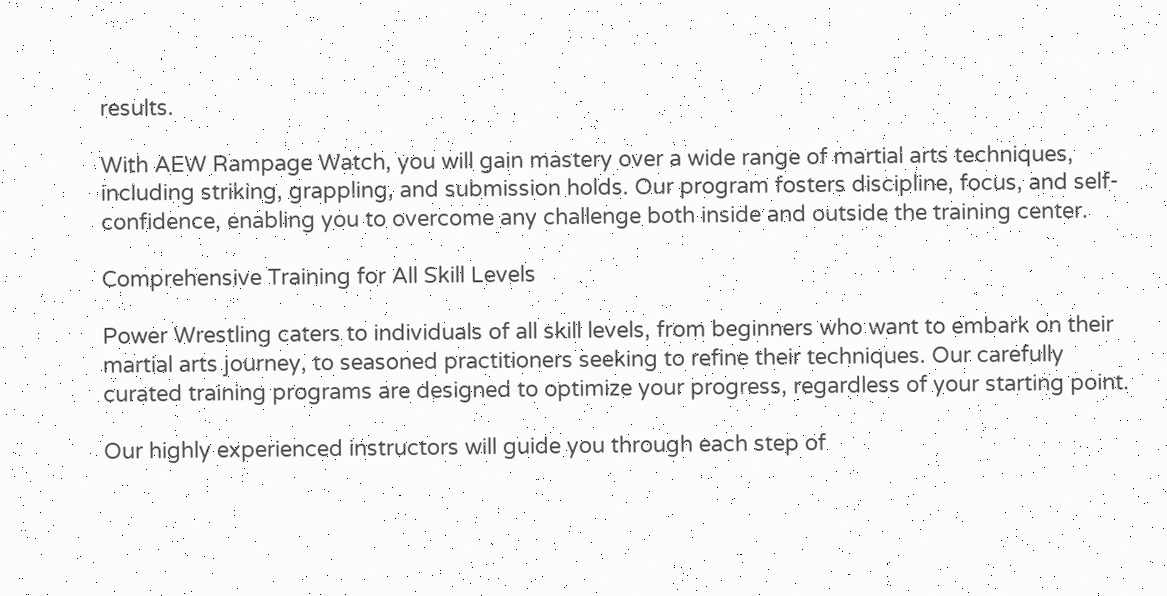results.

With AEW Rampage Watch, you will gain mastery over a wide range of martial arts techniques, including striking, grappling, and submission holds. Our program fosters discipline, focus, and self-confidence, enabling you to overcome any challenge both inside and outside the training center.

Comprehensive Training for All Skill Levels

Power Wrestling caters to individuals of all skill levels, from beginners who want to embark on their martial arts journey, to seasoned practitioners seeking to refine their techniques. Our carefully curated training programs are designed to optimize your progress, regardless of your starting point.

Our highly experienced instructors will guide you through each step of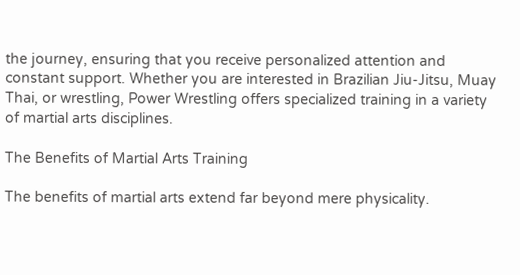the journey, ensuring that you receive personalized attention and constant support. Whether you are interested in Brazilian Jiu-Jitsu, Muay Thai, or wrestling, Power Wrestling offers specialized training in a variety of martial arts disciplines.

The Benefits of Martial Arts Training

The benefits of martial arts extend far beyond mere physicality.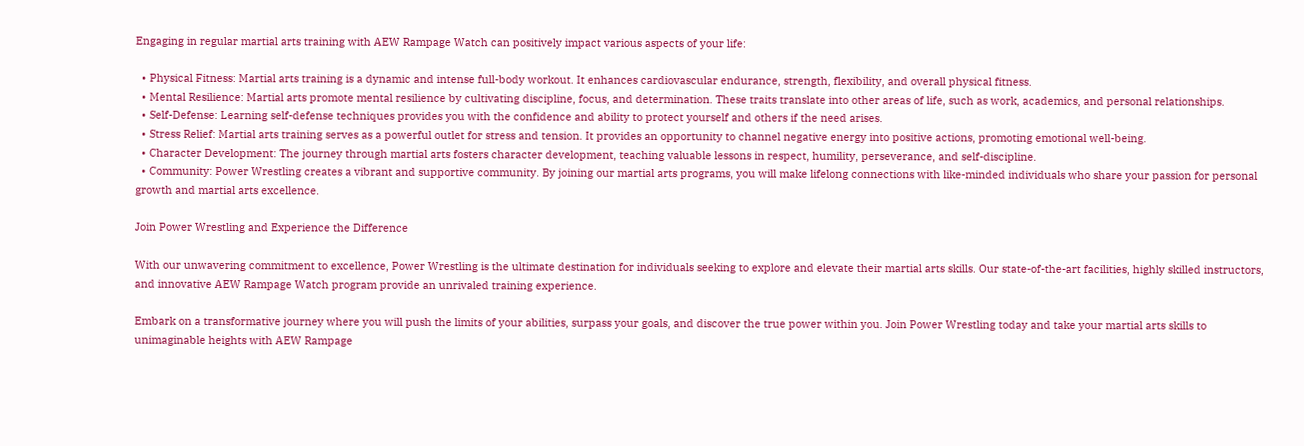Engaging in regular martial arts training with AEW Rampage Watch can positively impact various aspects of your life:

  • Physical Fitness: Martial arts training is a dynamic and intense full-body workout. It enhances cardiovascular endurance, strength, flexibility, and overall physical fitness.
  • Mental Resilience: Martial arts promote mental resilience by cultivating discipline, focus, and determination. These traits translate into other areas of life, such as work, academics, and personal relationships.
  • Self-Defense: Learning self-defense techniques provides you with the confidence and ability to protect yourself and others if the need arises.
  • Stress Relief: Martial arts training serves as a powerful outlet for stress and tension. It provides an opportunity to channel negative energy into positive actions, promoting emotional well-being.
  • Character Development: The journey through martial arts fosters character development, teaching valuable lessons in respect, humility, perseverance, and self-discipline.
  • Community: Power Wrestling creates a vibrant and supportive community. By joining our martial arts programs, you will make lifelong connections with like-minded individuals who share your passion for personal growth and martial arts excellence.

Join Power Wrestling and Experience the Difference

With our unwavering commitment to excellence, Power Wrestling is the ultimate destination for individuals seeking to explore and elevate their martial arts skills. Our state-of-the-art facilities, highly skilled instructors, and innovative AEW Rampage Watch program provide an unrivaled training experience.

Embark on a transformative journey where you will push the limits of your abilities, surpass your goals, and discover the true power within you. Join Power Wrestling today and take your martial arts skills to unimaginable heights with AEW Rampage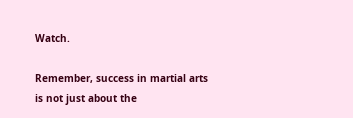Watch.

Remember, success in martial arts is not just about the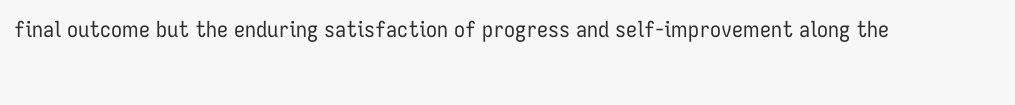final outcome but the enduring satisfaction of progress and self-improvement along the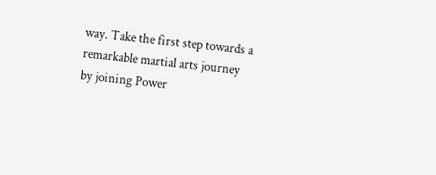way. Take the first step towards a remarkable martial arts journey by joining Power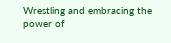Wrestling and embracing the power of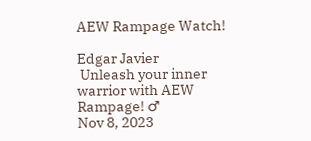AEW Rampage Watch!

Edgar Javier
 Unleash your inner warrior with AEW Rampage! ♂
Nov 8, 2023